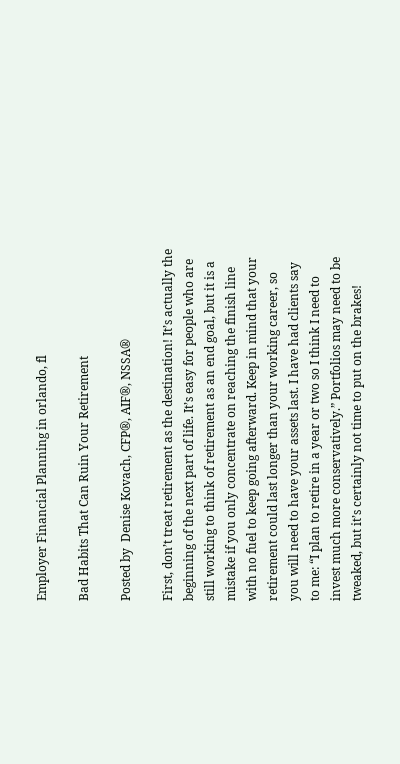Employer Financial Planning in orlando, fl

Bad Habits That Can Ruin Your Retirement

Posted by  Denise Kovach, CFP®, AIF®, NSSA®

First, don’t treat retirement as the destination! It’s actually the beginning of the next part of life. It’s easy for people who are still working to think of retirement as an end goal, but it is a mistake if you only concentrate on reaching the finish line with no fuel to keep going afterward. Keep in mind that your retirement could last longer than your working career, so you will need to have your assets last. I have had clients say to me: “I plan to retire in a year or two so I think I need to invest much more conservatively.” Portfolios may need to be tweaked, but it’s certainly not time to put on the brakes!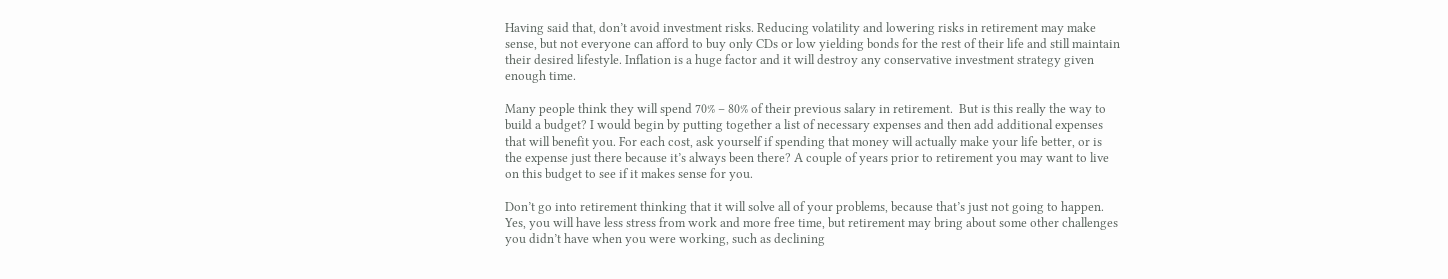Having said that, don’t avoid investment risks. Reducing volatility and lowering risks in retirement may make sense, but not everyone can afford to buy only CDs or low yielding bonds for the rest of their life and still maintain their desired lifestyle. Inflation is a huge factor and it will destroy any conservative investment strategy given enough time.

Many people think they will spend 70% – 80% of their previous salary in retirement.  But is this really the way to build a budget? I would begin by putting together a list of necessary expenses and then add additional expenses that will benefit you. For each cost, ask yourself if spending that money will actually make your life better, or is the expense just there because it’s always been there? A couple of years prior to retirement you may want to live on this budget to see if it makes sense for you.

Don’t go into retirement thinking that it will solve all of your problems, because that’s just not going to happen. Yes, you will have less stress from work and more free time, but retirement may bring about some other challenges you didn’t have when you were working, such as declining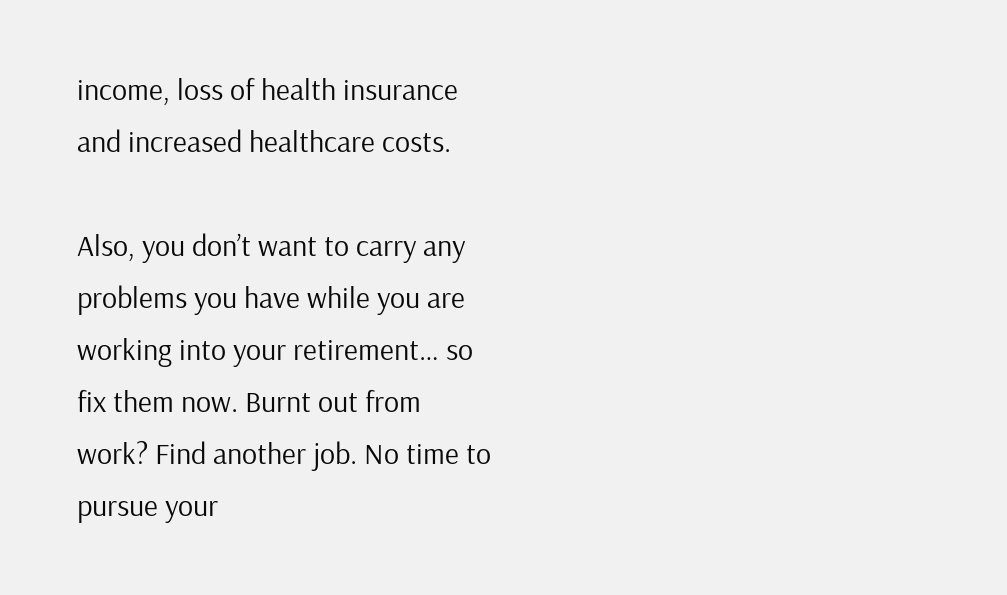income, loss of health insurance and increased healthcare costs.

Also, you don’t want to carry any problems you have while you are working into your retirement… so fix them now. Burnt out from work? Find another job. No time to pursue your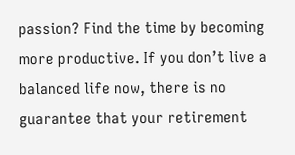passion? Find the time by becoming more productive. If you don’t live a balanced life now, there is no guarantee that your retirement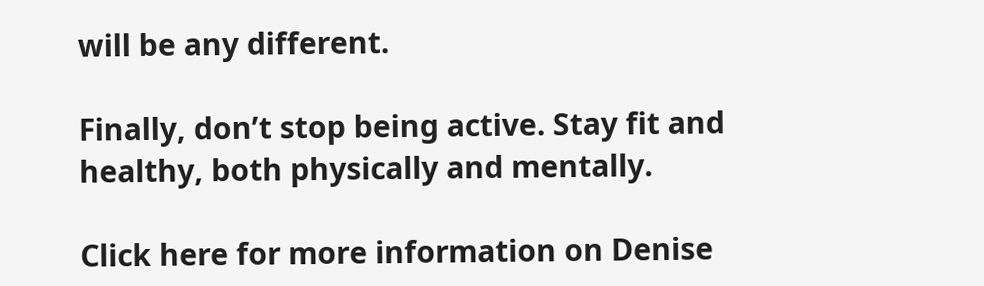will be any different.

Finally, don’t stop being active. Stay fit and healthy, both physically and mentally.

Click here for more information on Denise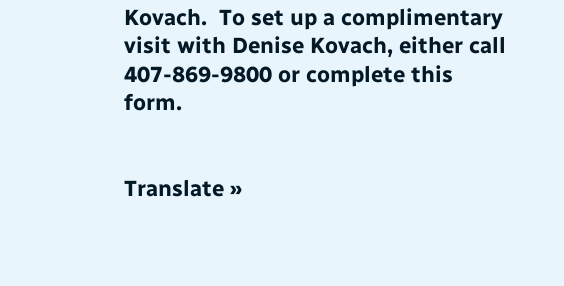Kovach.  To set up a complimentary visit with Denise Kovach, either call 407-869-9800 or complete this form.


Translate »